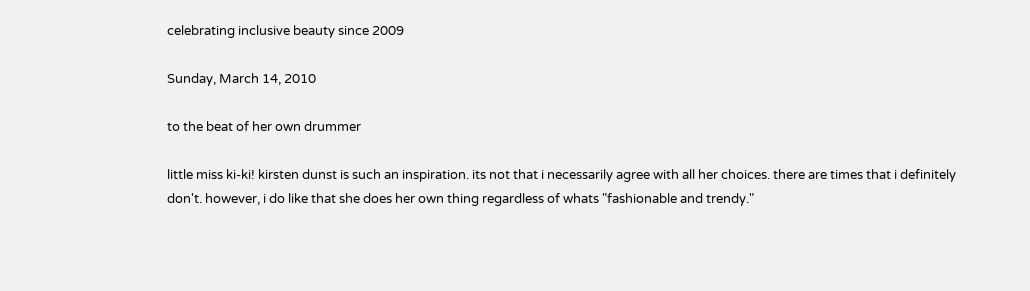celebrating inclusive beauty since 2009

Sunday, March 14, 2010

to the beat of her own drummer

little miss ki-ki! kirsten dunst is such an inspiration. its not that i necessarily agree with all her choices. there are times that i definitely don't. however, i do like that she does her own thing regardless of whats "fashionable and trendy."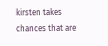kirsten takes chances that are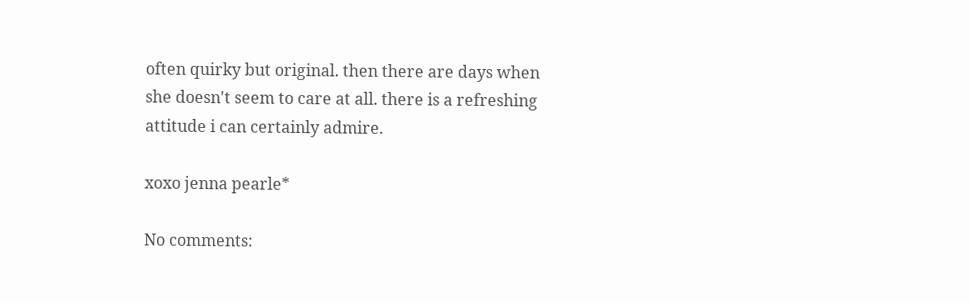often quirky but original. then there are days when she doesn't seem to care at all. there is a refreshing attitude i can certainly admire.

xoxo jenna pearle*

No comments: